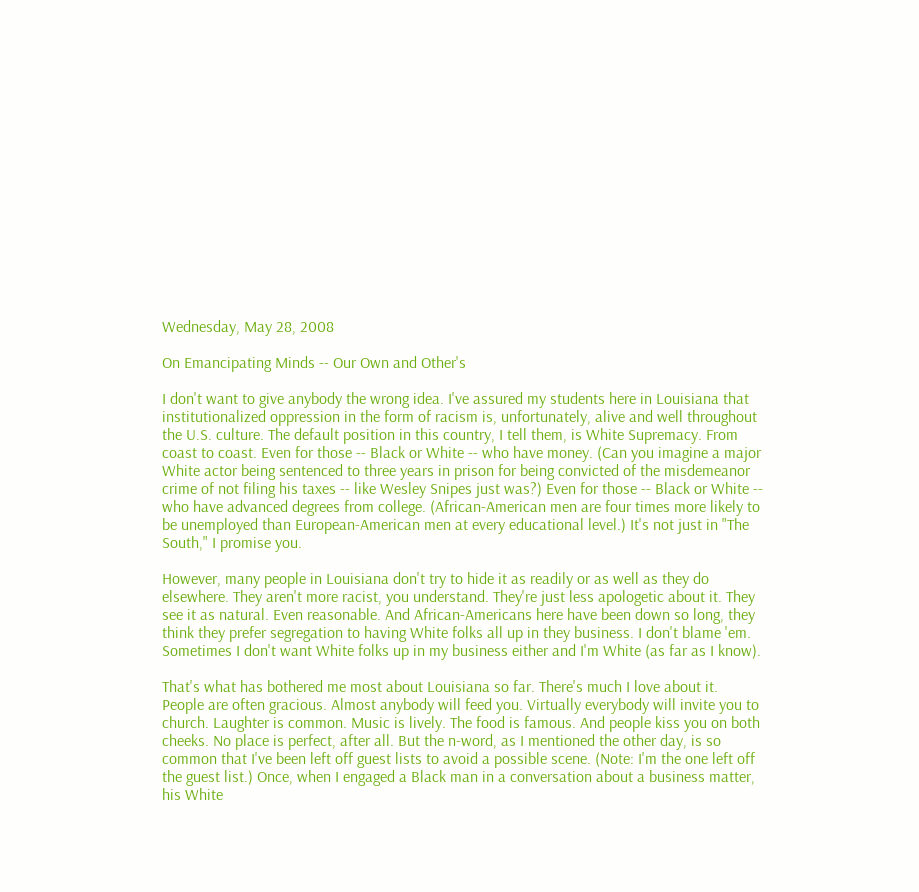Wednesday, May 28, 2008

On Emancipating Minds -- Our Own and Other's

I don't want to give anybody the wrong idea. I've assured my students here in Louisiana that institutionalized oppression in the form of racism is, unfortunately, alive and well throughout the U.S. culture. The default position in this country, I tell them, is White Supremacy. From coast to coast. Even for those -- Black or White -- who have money. (Can you imagine a major White actor being sentenced to three years in prison for being convicted of the misdemeanor crime of not filing his taxes -- like Wesley Snipes just was?) Even for those -- Black or White -- who have advanced degrees from college. (African-American men are four times more likely to be unemployed than European-American men at every educational level.) It's not just in "The South," I promise you.

However, many people in Louisiana don't try to hide it as readily or as well as they do elsewhere. They aren't more racist, you understand. They're just less apologetic about it. They see it as natural. Even reasonable. And African-Americans here have been down so long, they think they prefer segregation to having White folks all up in they business. I don't blame 'em. Sometimes I don't want White folks up in my business either and I'm White (as far as I know).

That's what has bothered me most about Louisiana so far. There's much I love about it. People are often gracious. Almost anybody will feed you. Virtually everybody will invite you to church. Laughter is common. Music is lively. The food is famous. And people kiss you on both cheeks. No place is perfect, after all. But the n-word, as I mentioned the other day, is so common that I've been left off guest lists to avoid a possible scene. (Note: I'm the one left off the guest list.) Once, when I engaged a Black man in a conversation about a business matter, his White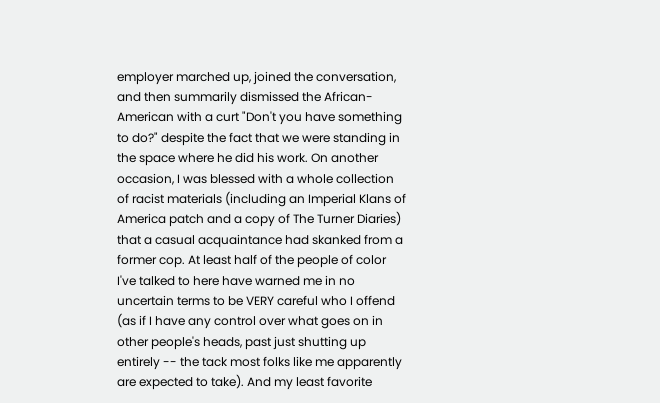employer marched up, joined the conversation, and then summarily dismissed the African-American with a curt "Don't you have something to do?" despite the fact that we were standing in the space where he did his work. On another occasion, I was blessed with a whole collection of racist materials (including an Imperial Klans of America patch and a copy of The Turner Diaries) that a casual acquaintance had skanked from a former cop. At least half of the people of color I've talked to here have warned me in no uncertain terms to be VERY careful who I offend (as if I have any control over what goes on in other people's heads, past just shutting up entirely -- the tack most folks like me apparently are expected to take). And my least favorite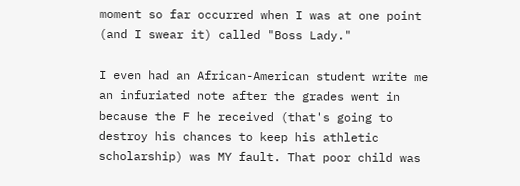moment so far occurred when I was at one point (and I swear it) called "Boss Lady."

I even had an African-American student write me an infuriated note after the grades went in because the F he received (that's going to destroy his chances to keep his athletic scholarship) was MY fault. That poor child was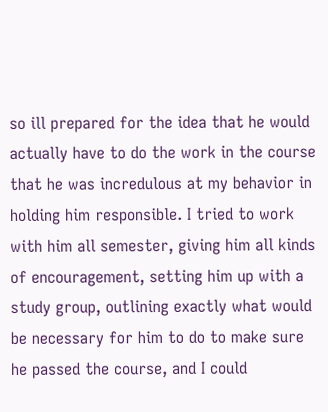so ill prepared for the idea that he would actually have to do the work in the course that he was incredulous at my behavior in holding him responsible. I tried to work with him all semester, giving him all kinds of encouragement, setting him up with a study group, outlining exactly what would be necessary for him to do to make sure he passed the course, and I could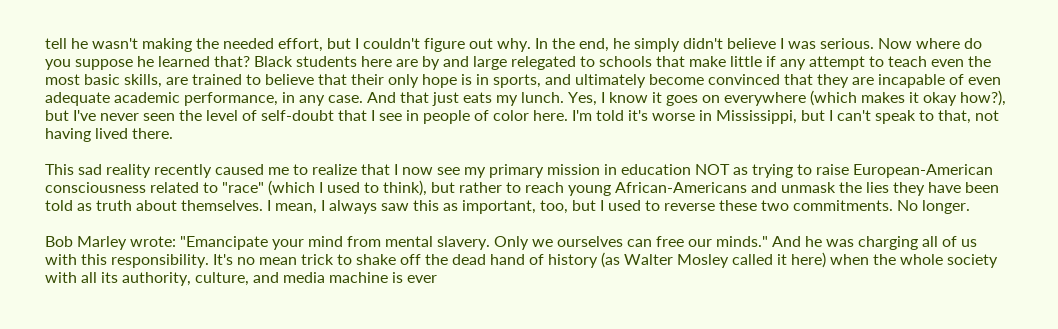tell he wasn't making the needed effort, but I couldn't figure out why. In the end, he simply didn't believe I was serious. Now where do you suppose he learned that? Black students here are by and large relegated to schools that make little if any attempt to teach even the most basic skills, are trained to believe that their only hope is in sports, and ultimately become convinced that they are incapable of even adequate academic performance, in any case. And that just eats my lunch. Yes, I know it goes on everywhere (which makes it okay how?), but I've never seen the level of self-doubt that I see in people of color here. I'm told it's worse in Mississippi, but I can't speak to that, not having lived there.

This sad reality recently caused me to realize that I now see my primary mission in education NOT as trying to raise European-American consciousness related to "race" (which I used to think), but rather to reach young African-Americans and unmask the lies they have been told as truth about themselves. I mean, I always saw this as important, too, but I used to reverse these two commitments. No longer.

Bob Marley wrote: "Emancipate your mind from mental slavery. Only we ourselves can free our minds." And he was charging all of us with this responsibility. It's no mean trick to shake off the dead hand of history (as Walter Mosley called it here) when the whole society with all its authority, culture, and media machine is ever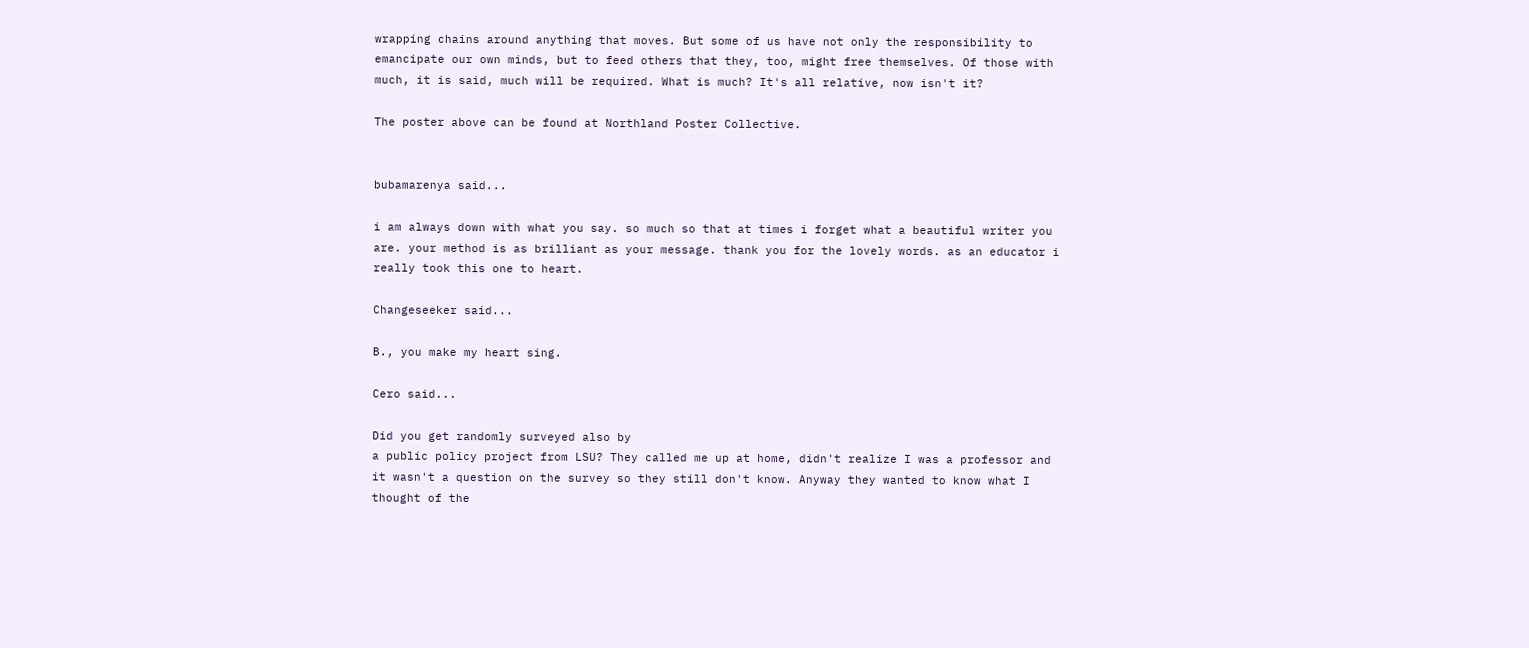wrapping chains around anything that moves. But some of us have not only the responsibility to emancipate our own minds, but to feed others that they, too, might free themselves. Of those with much, it is said, much will be required. What is much? It's all relative, now isn't it?

The poster above can be found at Northland Poster Collective.


bubamarenya said...

i am always down with what you say. so much so that at times i forget what a beautiful writer you are. your method is as brilliant as your message. thank you for the lovely words. as an educator i really took this one to heart.

Changeseeker said...

B., you make my heart sing.

Cero said...

Did you get randomly surveyed also by
a public policy project from LSU? They called me up at home, didn't realize I was a professor and it wasn't a question on the survey so they still don't know. Anyway they wanted to know what I thought of the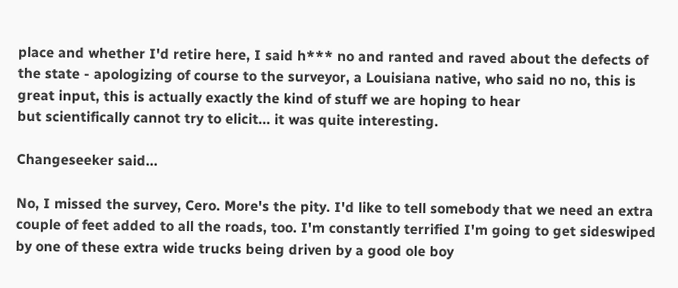place and whether I'd retire here, I said h*** no and ranted and raved about the defects of the state - apologizing of course to the surveyor, a Louisiana native, who said no no, this is great input, this is actually exactly the kind of stuff we are hoping to hear
but scientifically cannot try to elicit... it was quite interesting.

Changeseeker said...

No, I missed the survey, Cero. More's the pity. I'd like to tell somebody that we need an extra couple of feet added to all the roads, too. I'm constantly terrified I'm going to get sideswiped by one of these extra wide trucks being driven by a good ole boy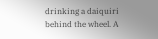drinking a daiquiri behind the wheel. A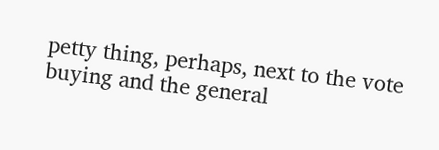petty thing, perhaps, next to the vote buying and the general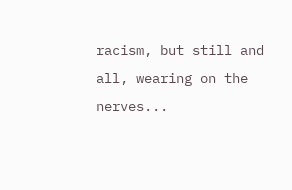racism, but still and all, wearing on the nerves...